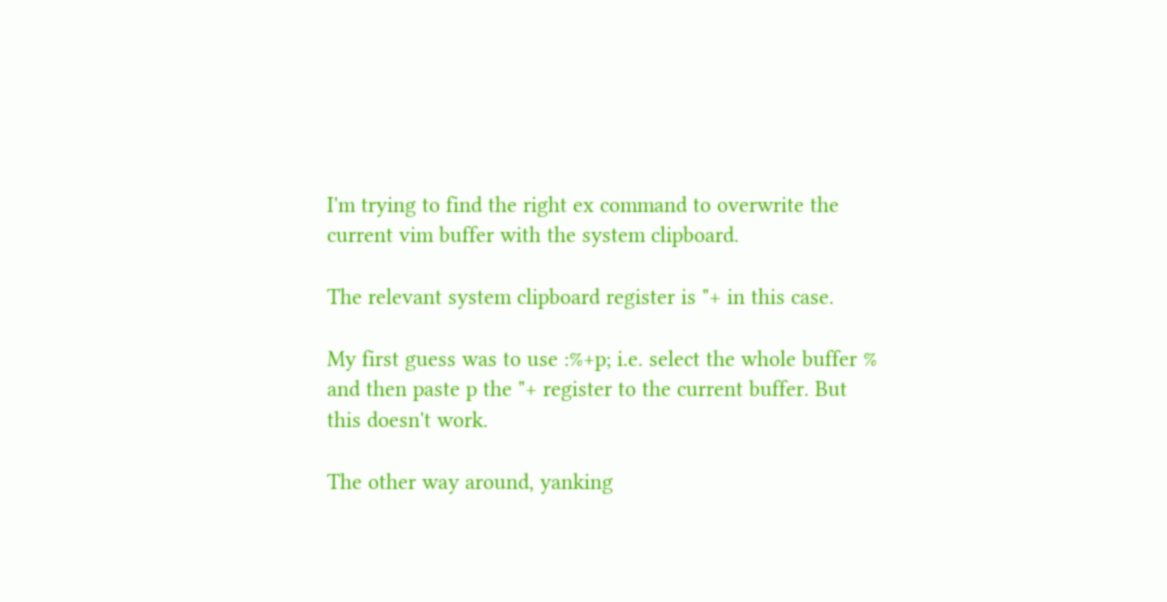I'm trying to find the right ex command to overwrite the current vim buffer with the system clipboard.

The relevant system clipboard register is "+ in this case.

My first guess was to use :%+p; i.e. select the whole buffer % and then paste p the "+ register to the current buffer. But this doesn't work.

The other way around, yanking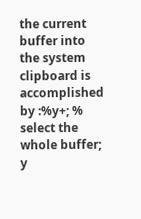the current buffer into the system clipboard is accomplished by :%y+; % select the whole buffer; y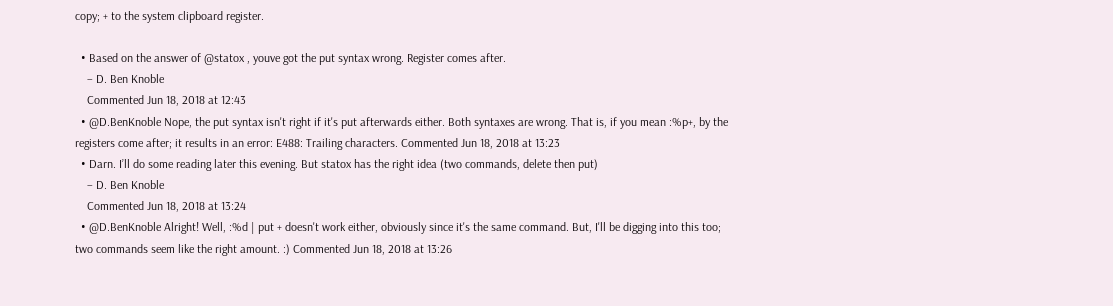copy; + to the system clipboard register.

  • Based on the answer of @statox , youve got the put syntax wrong. Register comes after.
    – D. Ben Knoble
    Commented Jun 18, 2018 at 12:43
  • @D.BenKnoble Nope, the put syntax isn't right if it's put afterwards either. Both syntaxes are wrong. That is, if you mean :%p+, by the registers come after; it results in an error: E488: Trailing characters. Commented Jun 18, 2018 at 13:23
  • Darn. I’ll do some reading later this evening. But statox has the right idea (two commands, delete then put)
    – D. Ben Knoble
    Commented Jun 18, 2018 at 13:24
  • @D.BenKnoble Alright! Well, :%d | put + doesn't work either, obviously since it's the same command. But, I'll be digging into this too; two commands seem like the right amount. :) Commented Jun 18, 2018 at 13:26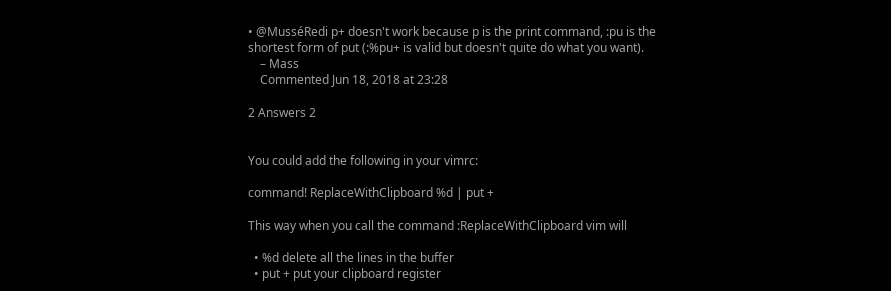• @MusséRedi p+ doesn't work because p is the print command, :pu is the shortest form of put (:%pu+ is valid but doesn't quite do what you want).
    – Mass
    Commented Jun 18, 2018 at 23:28

2 Answers 2


You could add the following in your vimrc:

command! ReplaceWithClipboard %d | put +

This way when you call the command :ReplaceWithClipboard vim will

  • %d delete all the lines in the buffer
  • put + put your clipboard register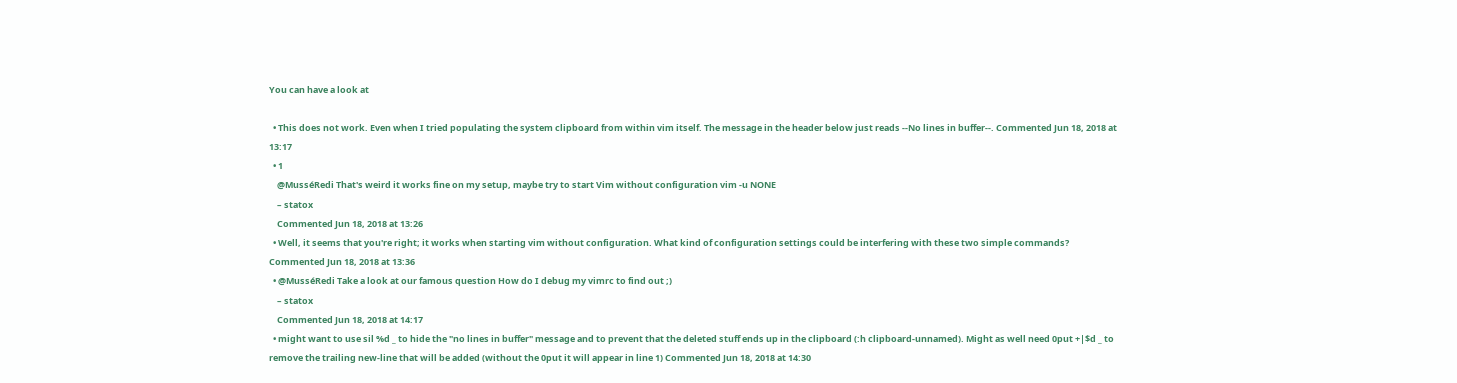You can have a look at

  • This does not work. Even when I tried populating the system clipboard from within vim itself. The message in the header below just reads --No lines in buffer--. Commented Jun 18, 2018 at 13:17
  • 1
    @MusséRedi That's weird it works fine on my setup, maybe try to start Vim without configuration vim -u NONE
    – statox
    Commented Jun 18, 2018 at 13:26
  • Well, it seems that you're right; it works when starting vim without configuration. What kind of configuration settings could be interfering with these two simple commands? Commented Jun 18, 2018 at 13:36
  • @MusséRedi Take a look at our famous question How do I debug my vimrc to find out ;)
    – statox
    Commented Jun 18, 2018 at 14:17
  • might want to use sil %d _ to hide the "no lines in buffer" message and to prevent that the deleted stuff ends up in the clipboard (:h clipboard-unnamed). Might as well need 0put +|$d _ to remove the trailing new-line that will be added (without the 0put it will appear in line 1) Commented Jun 18, 2018 at 14:30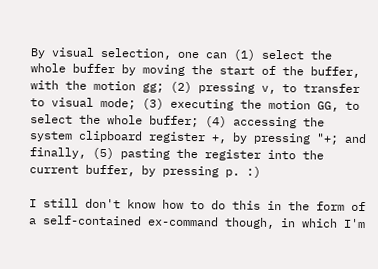By visual selection, one can (1) select the whole buffer by moving the start of the buffer, with the motion gg; (2) pressing v, to transfer to visual mode; (3) executing the motion GG, to select the whole buffer; (4) accessing the system clipboard register +, by pressing "+; and finally, (5) pasting the register into the current buffer, by pressing p. :)

I still don't know how to do this in the form of a self-contained ex-command though, in which I'm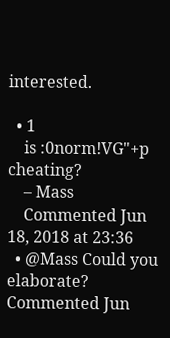interested.

  • 1
    is :0norm!VG"+p cheating?
    – Mass
    Commented Jun 18, 2018 at 23:36
  • @Mass Could you elaborate? Commented Jun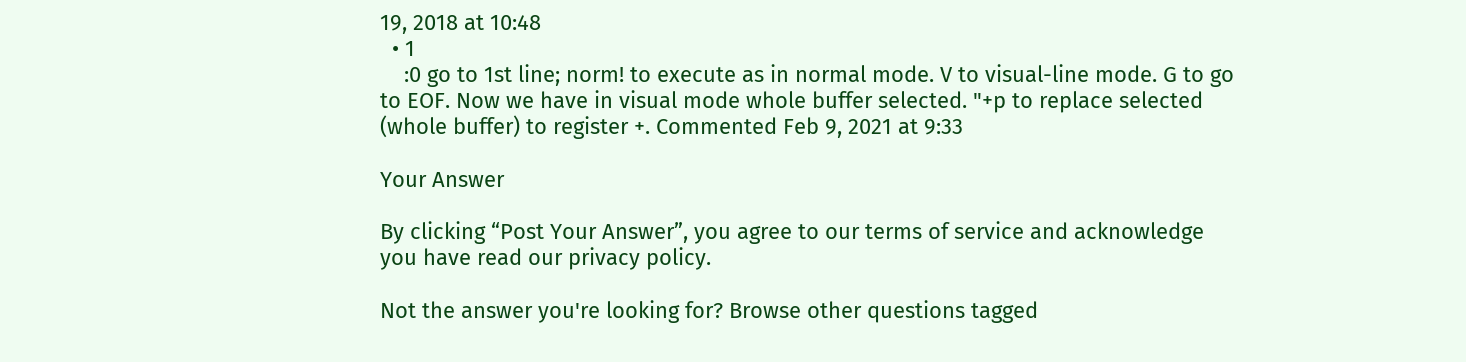19, 2018 at 10:48
  • 1
    :0 go to 1st line; norm! to execute as in normal mode. V to visual-line mode. G to go to EOF. Now we have in visual mode whole buffer selected. "+p to replace selected (whole buffer) to register +. Commented Feb 9, 2021 at 9:33

Your Answer

By clicking “Post Your Answer”, you agree to our terms of service and acknowledge you have read our privacy policy.

Not the answer you're looking for? Browse other questions tagged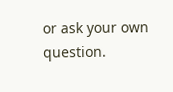or ask your own question.